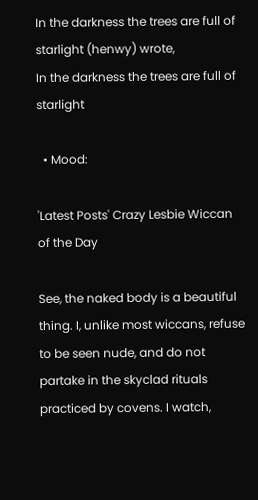In the darkness the trees are full of starlight (henwy) wrote,
In the darkness the trees are full of starlight

  • Mood:

'Latest Posts' Crazy Lesbie Wiccan of the Day

See, the naked body is a beautiful thing. I, unlike most wiccans, refuse to be seen nude, and do not partake in the skyclad rituals practiced by covens. I watch,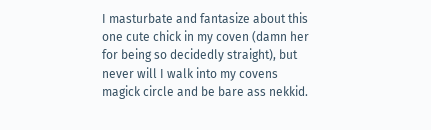I masturbate and fantasize about this one cute chick in my coven (damn her for being so decidedly straight), but never will I walk into my covens magick circle and be bare ass nekkid.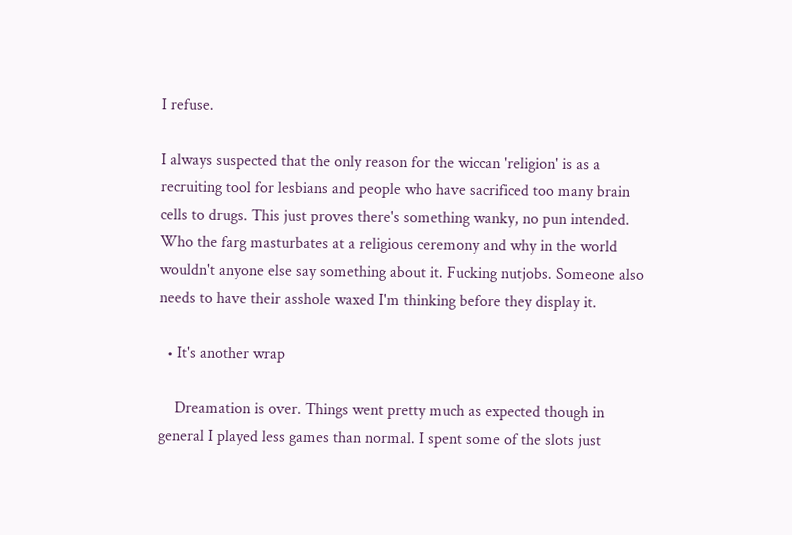I refuse.

I always suspected that the only reason for the wiccan 'religion' is as a recruiting tool for lesbians and people who have sacrificed too many brain cells to drugs. This just proves there's something wanky, no pun intended. Who the farg masturbates at a religious ceremony and why in the world wouldn't anyone else say something about it. Fucking nutjobs. Someone also needs to have their asshole waxed I'm thinking before they display it.

  • It's another wrap

    Dreamation is over. Things went pretty much as expected though in general I played less games than normal. I spent some of the slots just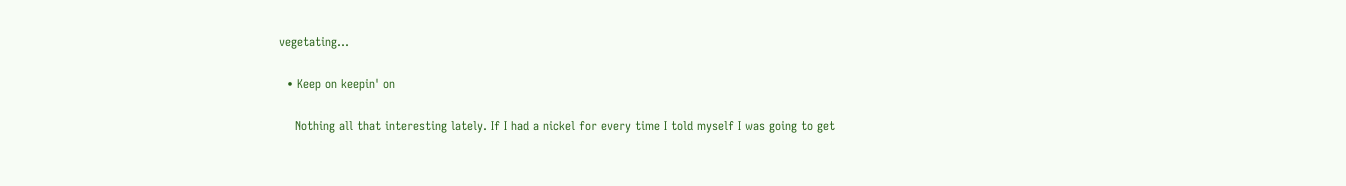vegetating…

  • Keep on keepin' on

    Nothing all that interesting lately. If I had a nickel for every time I told myself I was going to get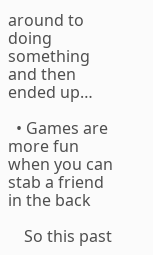around to doing something and then ended up…

  • Games are more fun when you can stab a friend in the back

    So this past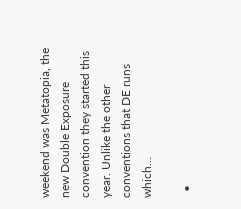weekend was Metatopia, the new Double Exposure convention they started this year. Unlike the other conventions that DE runs which…

  •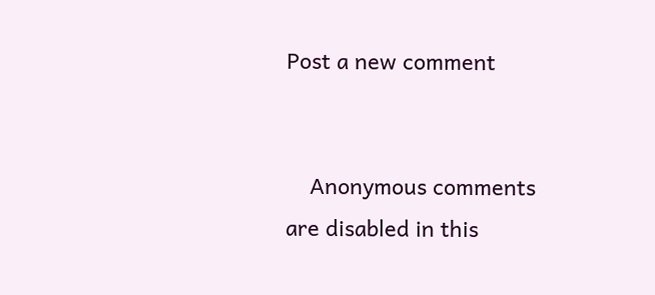Post a new comment


    Anonymous comments are disabled in this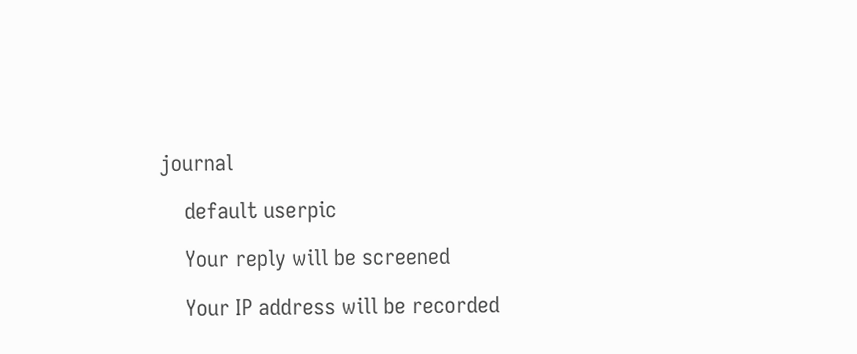journal

    default userpic

    Your reply will be screened

    Your IP address will be recorded